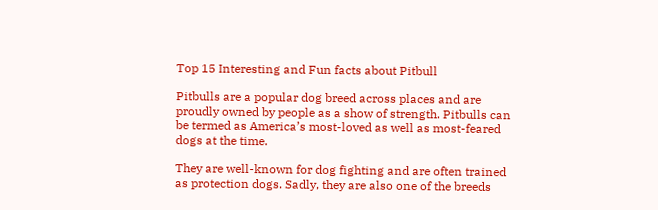Top 15 Interesting and Fun facts about Pitbull

Pitbulls are a popular dog breed across places and are proudly owned by people as a show of strength. Pitbulls can be termed as America’s most-loved as well as most-feared dogs at the time.

They are well-known for dog fighting and are often trained as protection dogs. Sadly, they are also one of the breeds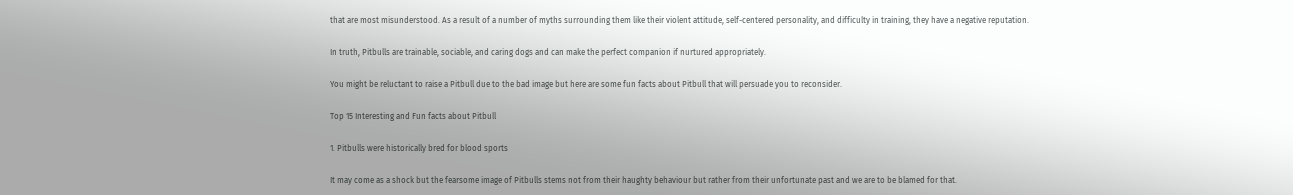that are most misunderstood. As a result of a number of myths surrounding them like their violent attitude, self-centered personality, and difficulty in training, they have a negative reputation.

In truth, Pitbulls are trainable, sociable, and caring dogs and can make the perfect companion if nurtured appropriately.

You might be reluctant to raise a Pitbull due to the bad image but here are some fun facts about Pitbull that will persuade you to reconsider.

Top 15 Interesting and Fun facts about Pitbull

1. Pitbulls were historically bred for blood sports

It may come as a shock but the fearsome image of Pitbulls stems not from their haughty behaviour but rather from their unfortunate past and we are to be blamed for that.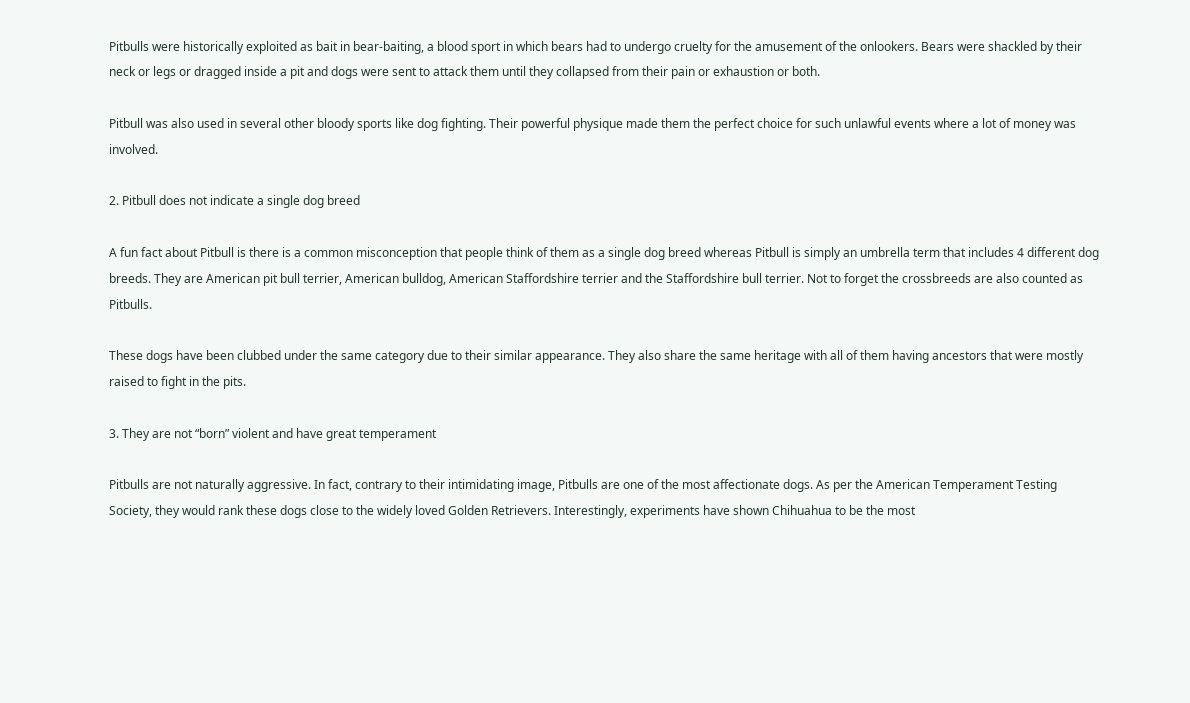Pitbulls were historically exploited as bait in bear-baiting, a blood sport in which bears had to undergo cruelty for the amusement of the onlookers. Bears were shackled by their neck or legs or dragged inside a pit and dogs were sent to attack them until they collapsed from their pain or exhaustion or both.

Pitbull was also used in several other bloody sports like dog fighting. Their powerful physique made them the perfect choice for such unlawful events where a lot of money was involved.

2. Pitbull does not indicate a single dog breed

A fun fact about Pitbull is there is a common misconception that people think of them as a single dog breed whereas Pitbull is simply an umbrella term that includes 4 different dog breeds. They are American pit bull terrier, American bulldog, American Staffordshire terrier and the Staffordshire bull terrier. Not to forget the crossbreeds are also counted as Pitbulls.

These dogs have been clubbed under the same category due to their similar appearance. They also share the same heritage with all of them having ancestors that were mostly raised to fight in the pits.

3. They are not “born” violent and have great temperament

Pitbulls are not naturally aggressive. In fact, contrary to their intimidating image, Pitbulls are one of the most affectionate dogs. As per the American Temperament Testing Society, they would rank these dogs close to the widely loved Golden Retrievers. Interestingly, experiments have shown Chihuahua to be the most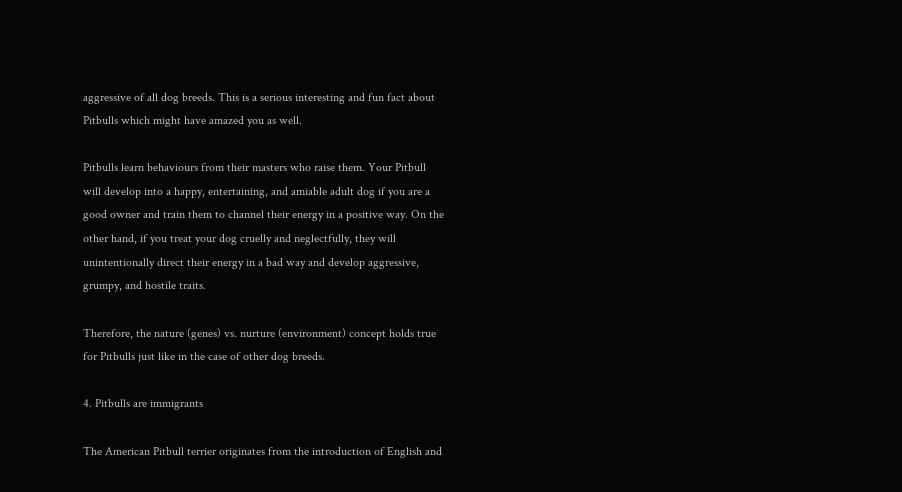aggressive of all dog breeds. This is a serious interesting and fun fact about Pitbulls which might have amazed you as well.

Pitbulls learn behaviours from their masters who raise them. Your Pitbull will develop into a happy, entertaining, and amiable adult dog if you are a good owner and train them to channel their energy in a positive way. On the other hand, if you treat your dog cruelly and neglectfully, they will unintentionally direct their energy in a bad way and develop aggressive, grumpy, and hostile traits.

Therefore, the nature (genes) vs. nurture (environment) concept holds true for Pitbulls just like in the case of other dog breeds.

4. Pitbulls are immigrants

The American Pitbull terrier originates from the introduction of English and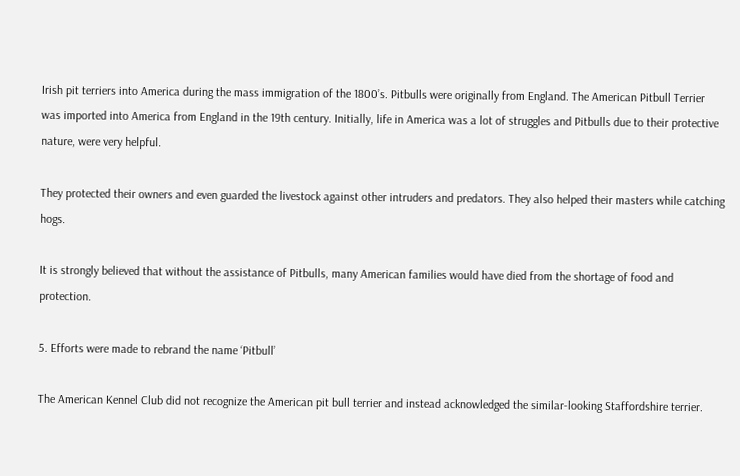Irish pit terriers into America during the mass immigration of the 1800’s. Pitbulls were originally from England. The American Pitbull Terrier was imported into America from England in the 19th century. Initially, life in America was a lot of struggles and Pitbulls due to their protective nature, were very helpful.

They protected their owners and even guarded the livestock against other intruders and predators. They also helped their masters while catching hogs.

It is strongly believed that without the assistance of Pitbulls, many American families would have died from the shortage of food and protection.

5. Efforts were made to rebrand the name ‘Pitbull’

The American Kennel Club did not recognize the American pit bull terrier and instead acknowledged the similar-looking Staffordshire terrier.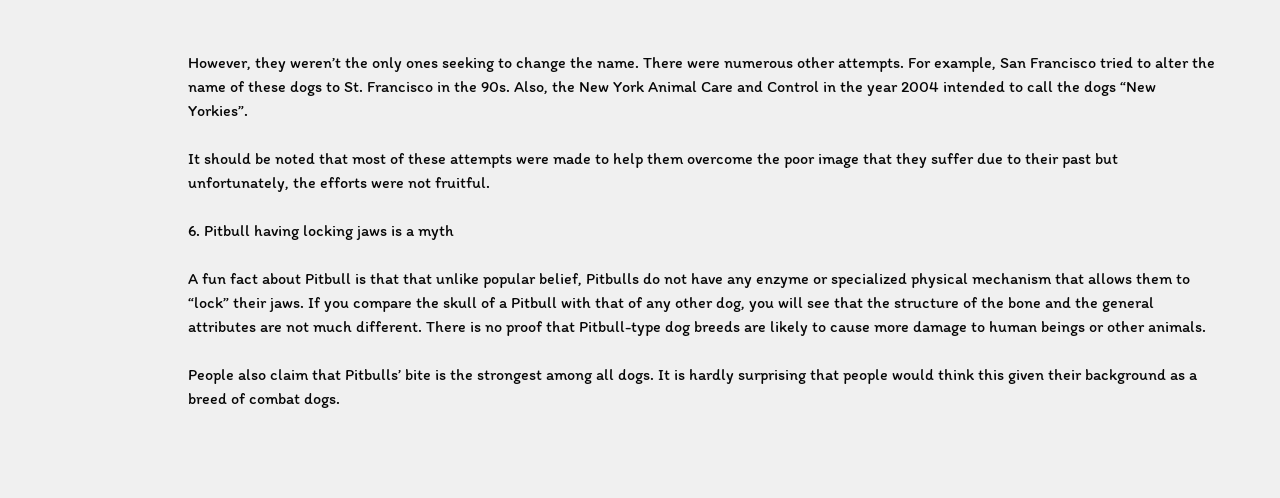However, they weren’t the only ones seeking to change the name. There were numerous other attempts. For example, San Francisco tried to alter the name of these dogs to St. Francisco in the 90s. Also, the New York Animal Care and Control in the year 2004 intended to call the dogs “New Yorkies”.

It should be noted that most of these attempts were made to help them overcome the poor image that they suffer due to their past but unfortunately, the efforts were not fruitful.

6. Pitbull having locking jaws is a myth

A fun fact about Pitbull is that that unlike popular belief, Pitbulls do not have any enzyme or specialized physical mechanism that allows them to “lock” their jaws. If you compare the skull of a Pitbull with that of any other dog, you will see that the structure of the bone and the general attributes are not much different. There is no proof that Pitbull-type dog breeds are likely to cause more damage to human beings or other animals.

People also claim that Pitbulls’ bite is the strongest among all dogs. It is hardly surprising that people would think this given their background as a breed of combat dogs.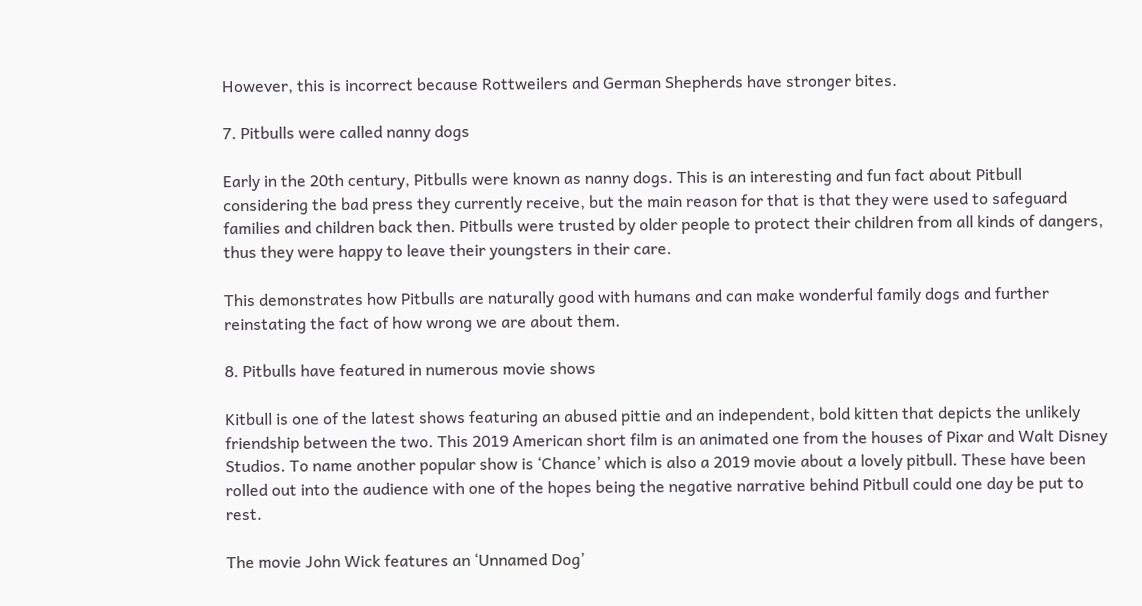However, this is incorrect because Rottweilers and German Shepherds have stronger bites.

7. Pitbulls were called nanny dogs

Early in the 20th century, Pitbulls were known as nanny dogs. This is an interesting and fun fact about Pitbull considering the bad press they currently receive, but the main reason for that is that they were used to safeguard families and children back then. Pitbulls were trusted by older people to protect their children from all kinds of dangers, thus they were happy to leave their youngsters in their care.

This demonstrates how Pitbulls are naturally good with humans and can make wonderful family dogs and further reinstating the fact of how wrong we are about them.

8. Pitbulls have featured in numerous movie shows

Kitbull is one of the latest shows featuring an abused pittie and an independent, bold kitten that depicts the unlikely friendship between the two. This 2019 American short film is an animated one from the houses of Pixar and Walt Disney Studios. To name another popular show is ‘Chance’ which is also a 2019 movie about a lovely pitbull. These have been rolled out into the audience with one of the hopes being the negative narrative behind Pitbull could one day be put to rest.

The movie John Wick features an ‘Unnamed Dog’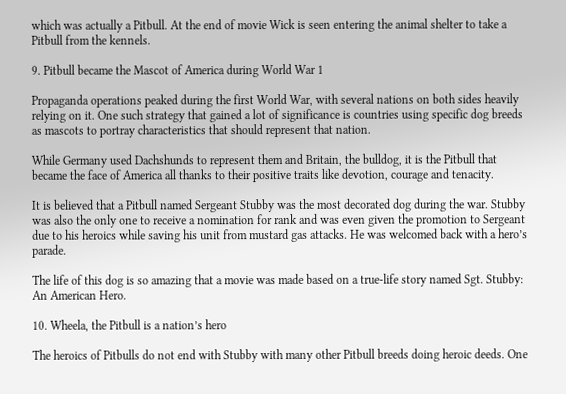which was actually a Pitbull. At the end of movie Wick is seen entering the animal shelter to take a Pitbull from the kennels.

9. Pitbull became the Mascot of America during World War 1

Propaganda operations peaked during the first World War, with several nations on both sides heavily relying on it. One such strategy that gained a lot of significance is countries using specific dog breeds as mascots to portray characteristics that should represent that nation.

While Germany used Dachshunds to represent them and Britain, the bulldog, it is the Pitbull that became the face of America all thanks to their positive traits like devotion, courage and tenacity.

It is believed that a Pitbull named Sergeant Stubby was the most decorated dog during the war. Stubby was also the only one to receive a nomination for rank and was even given the promotion to Sergeant due to his heroics while saving his unit from mustard gas attacks. He was welcomed back with a hero’s parade.

The life of this dog is so amazing that a movie was made based on a true-life story named Sgt. Stubby: An American Hero.

10. Wheela, the Pitbull is a nation’s hero

The heroics of Pitbulls do not end with Stubby with many other Pitbull breeds doing heroic deeds. One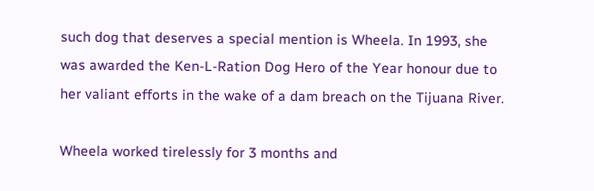such dog that deserves a special mention is Wheela. In 1993, she was awarded the Ken-L-Ration Dog Hero of the Year honour due to her valiant efforts in the wake of a dam breach on the Tijuana River.

Wheela worked tirelessly for 3 months and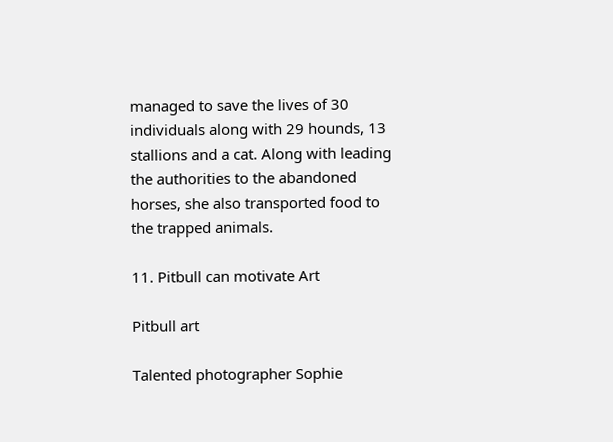managed to save the lives of 30 individuals along with 29 hounds, 13 stallions and a cat. Along with leading the authorities to the abandoned horses, she also transported food to the trapped animals.

11. Pitbull can motivate Art

Pitbull art

Talented photographer Sophie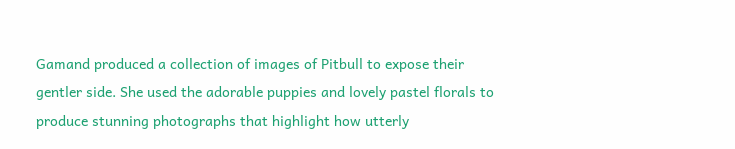Gamand produced a collection of images of Pitbull to expose their gentler side. She used the adorable puppies and lovely pastel florals to produce stunning photographs that highlight how utterly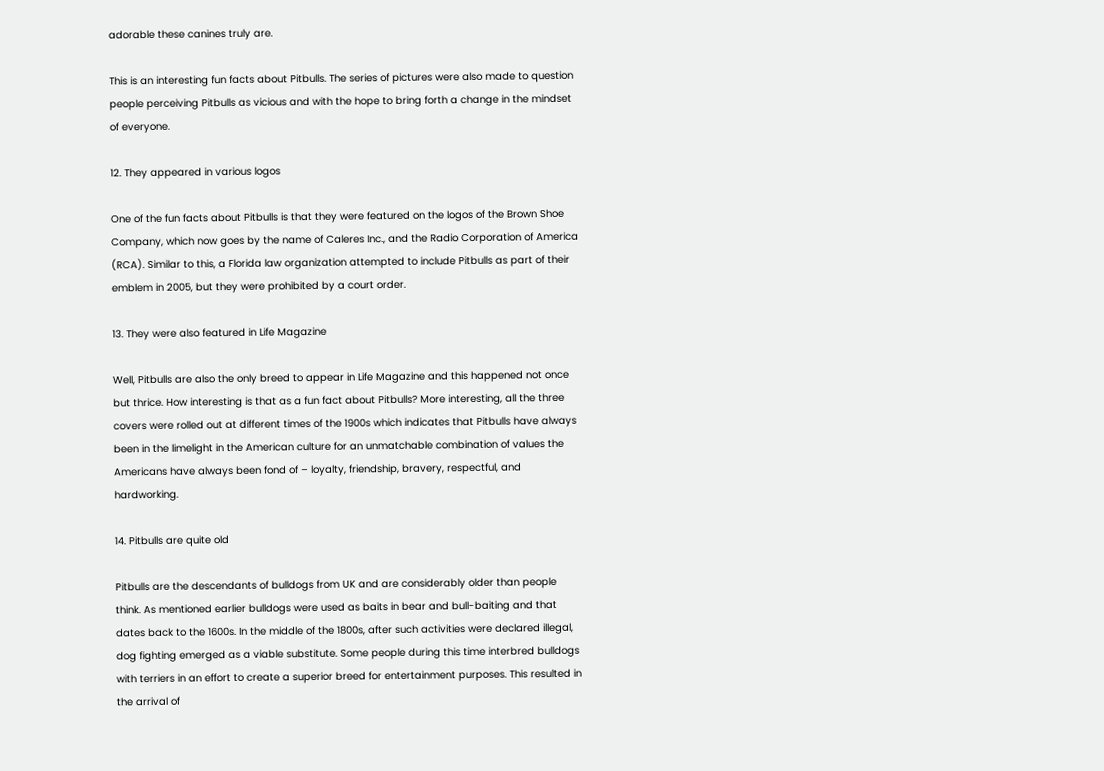adorable these canines truly are.

This is an interesting fun facts about Pitbulls. The series of pictures were also made to question people perceiving Pitbulls as vicious and with the hope to bring forth a change in the mindset of everyone.

12. They appeared in various logos

One of the fun facts about Pitbulls is that they were featured on the logos of the Brown Shoe Company, which now goes by the name of Caleres Inc., and the Radio Corporation of America (RCA). Similar to this, a Florida law organization attempted to include Pitbulls as part of their emblem in 2005, but they were prohibited by a court order.

13. They were also featured in Life Magazine

Well, Pitbulls are also the only breed to appear in Life Magazine and this happened not once but thrice. How interesting is that as a fun fact about Pitbulls? More interesting, all the three covers were rolled out at different times of the 1900s which indicates that Pitbulls have always been in the limelight in the American culture for an unmatchable combination of values the Americans have always been fond of – loyalty, friendship, bravery, respectful, and hardworking.

14. Pitbulls are quite old

Pitbulls are the descendants of bulldogs from UK and are considerably older than people think. As mentioned earlier bulldogs were used as baits in bear and bull-baiting and that dates back to the 1600s. In the middle of the 1800s, after such activities were declared illegal, dog fighting emerged as a viable substitute. Some people during this time interbred bulldogs with terriers in an effort to create a superior breed for entertainment purposes. This resulted in the arrival of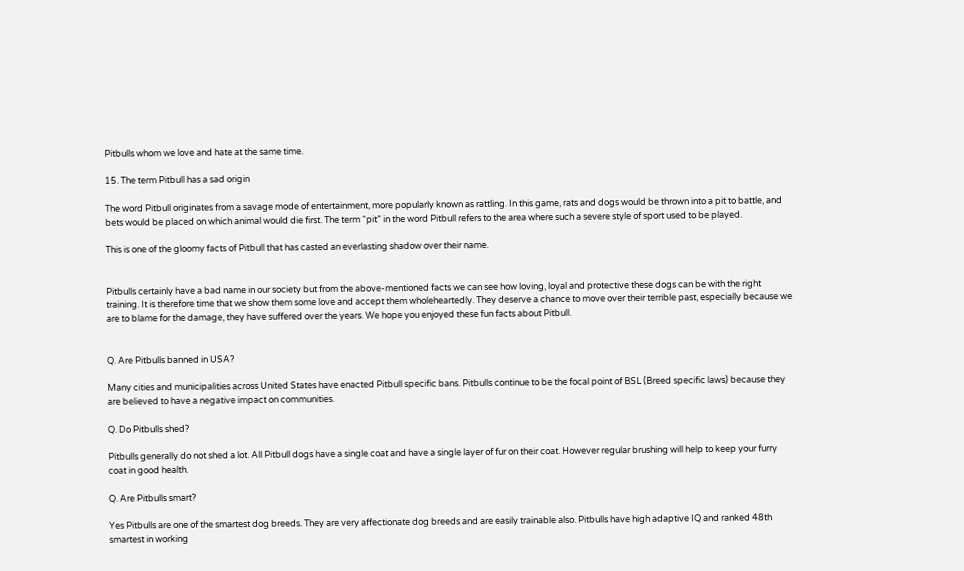Pitbulls whom we love and hate at the same time.

15. The term Pitbull has a sad origin

The word Pitbull originates from a savage mode of entertainment, more popularly known as rattling. In this game, rats and dogs would be thrown into a pit to battle, and bets would be placed on which animal would die first. The term “pit” in the word Pitbull refers to the area where such a severe style of sport used to be played.

This is one of the gloomy facts of Pitbull that has casted an everlasting shadow over their name.


Pitbulls certainly have a bad name in our society but from the above-mentioned facts we can see how loving, loyal and protective these dogs can be with the right training. It is therefore time that we show them some love and accept them wholeheartedly. They deserve a chance to move over their terrible past, especially because we are to blame for the damage, they have suffered over the years. We hope you enjoyed these fun facts about Pitbull.


Q. Are Pitbulls banned in USA?

Many cities and municipalities across United States have enacted Pitbull specific bans. Pitbulls continue to be the focal point of BSL (Breed specific laws) because they are believed to have a negative impact on communities.

Q. Do Pitbulls shed?

Pitbulls generally do not shed a lot. All Pitbull dogs have a single coat and have a single layer of fur on their coat. However regular brushing will help to keep your furry coat in good health.

Q. Are Pitbulls smart?

Yes Pitbulls are one of the smartest dog breeds. They are very affectionate dog breeds and are easily trainable also. Pitbulls have high adaptive IQ and ranked 48th smartest in working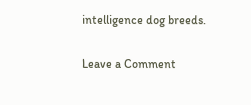intelligence dog breeds.

Leave a Comment